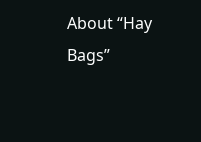About “Hay Bags”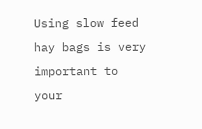Using slow feed hay bags is very important to your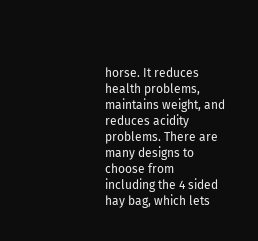horse. It reduces health problems, maintains weight, and reduces acidity problems. There are many designs to choose from including the 4 sided hay bag, which lets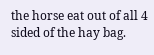the horse eat out of all 4 sided of the hay bag.